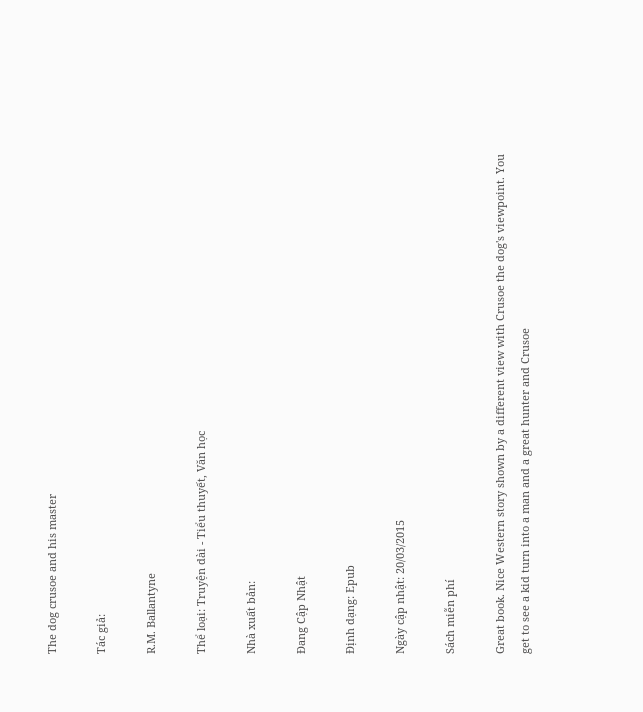The dog crusoe and his master

Tác giả:

R.M. Ballantyne

Thể loại: Truyện dài - Tiểu thuyết, Văn học

Nhà xuất bản:

Đang Cập Nhật

Định dạng: Epub

Ngày cập nhật: 20/03/2015

Sách miễn phí

Great book. Nice Western story shown by a different view with Crusoe the dog's viewpoint. You get to see a kid turn into a man and a great hunter and Crusoe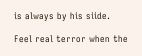is always by his siide.

Feel real terror when the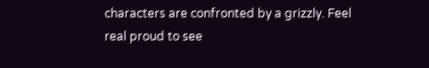characters are confronted by a grizzly. Feel real proud to see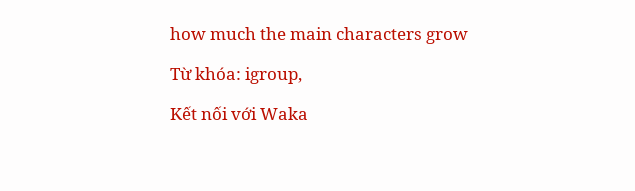how much the main characters grow

Từ khóa: igroup,

Kết nối với Waka